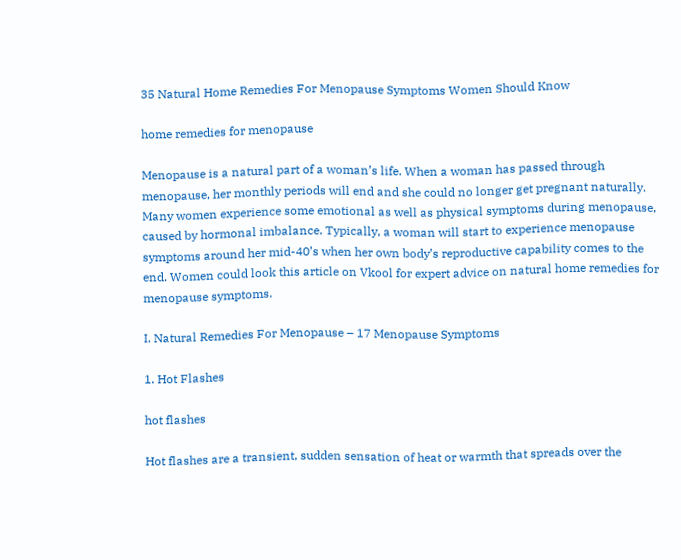35 Natural Home Remedies For Menopause Symptoms Women Should Know

home remedies for menopause

Menopause is a natural part of a woman’s life. When a woman has passed through menopause, her monthly periods will end and she could no longer get pregnant naturally. Many women experience some emotional as well as physical symptoms during menopause, caused by hormonal imbalance. Typically, a woman will start to experience menopause symptoms around her mid-40’s when her own body’s reproductive capability comes to the end. Women could look this article on Vkool for expert advice on natural home remedies for menopause symptoms.

I. Natural Remedies For Menopause – 17 Menopause Symptoms

1. Hot Flashes

hot flashes

Hot flashes are a transient, sudden sensation of heat or warmth that spreads over the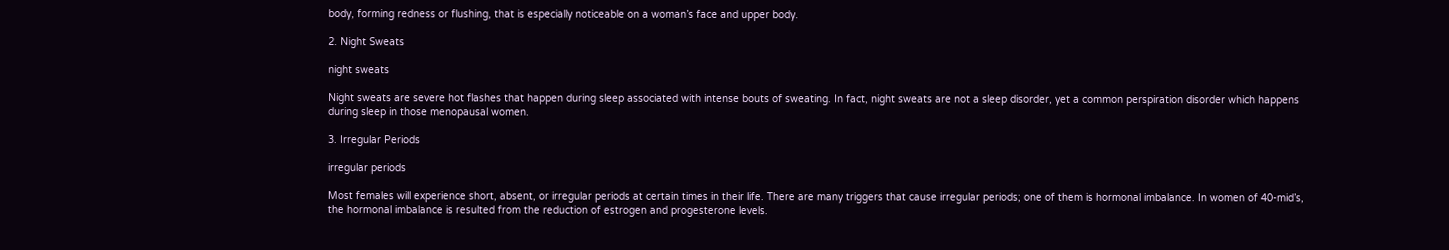body, forming redness or flushing, that is especially noticeable on a woman’s face and upper body.

2. Night Sweats

night sweats

Night sweats are severe hot flashes that happen during sleep associated with intense bouts of sweating. In fact, night sweats are not a sleep disorder, yet a common perspiration disorder which happens during sleep in those menopausal women.

3. Irregular Periods

irregular periods

Most females will experience short, absent, or irregular periods at certain times in their life. There are many triggers that cause irregular periods; one of them is hormonal imbalance. In women of 40-mid’s, the hormonal imbalance is resulted from the reduction of estrogen and progesterone levels.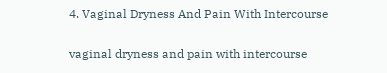4. Vaginal Dryness And Pain With Intercourse

vaginal dryness and pain with intercourse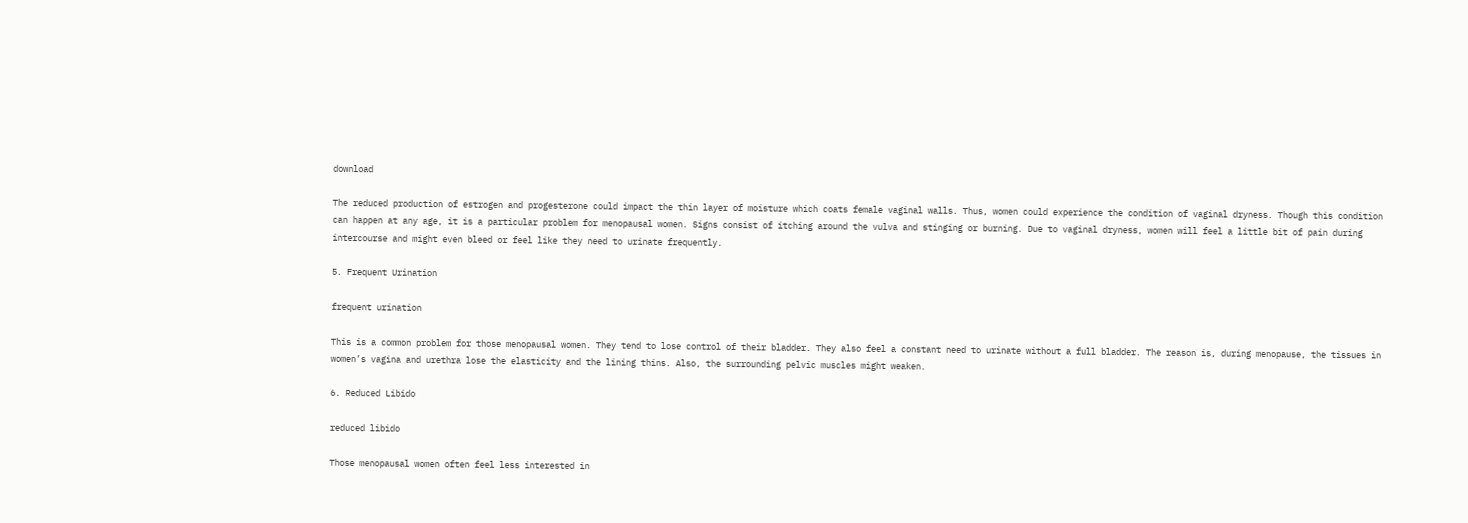download

The reduced production of estrogen and progesterone could impact the thin layer of moisture which coats female vaginal walls. Thus, women could experience the condition of vaginal dryness. Though this condition can happen at any age, it is a particular problem for menopausal women. Signs consist of itching around the vulva and stinging or burning. Due to vaginal dryness, women will feel a little bit of pain during intercourse and might even bleed or feel like they need to urinate frequently.

5. Frequent Urination

frequent urination

This is a common problem for those menopausal women. They tend to lose control of their bladder. They also feel a constant need to urinate without a full bladder. The reason is, during menopause, the tissues in women’s vagina and urethra lose the elasticity and the lining thins. Also, the surrounding pelvic muscles might weaken.

6. Reduced Libido

reduced libido

Those menopausal women often feel less interested in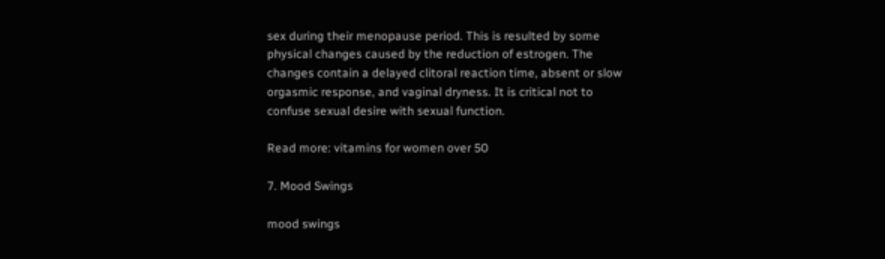sex during their menopause period. This is resulted by some physical changes caused by the reduction of estrogen. The changes contain a delayed clitoral reaction time, absent or slow orgasmic response, and vaginal dryness. It is critical not to confuse sexual desire with sexual function.

Read more: vitamins for women over 50

7. Mood Swings

mood swings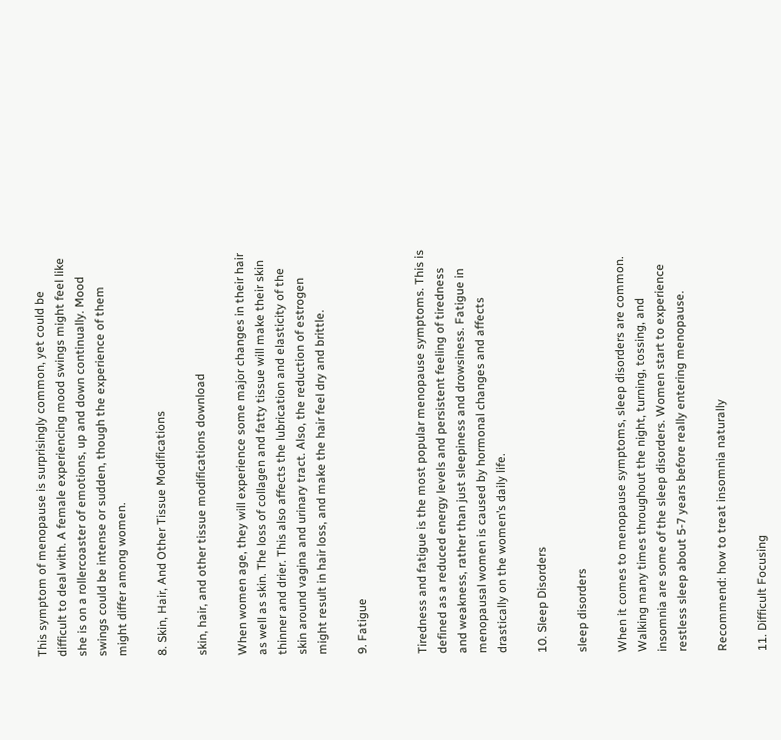This symptom of menopause is surprisingly common, yet could be difficult to deal with. A female experiencing mood swings might feel like she is on a rollercoaster of emotions, up and down continually. Mood swings could be intense or sudden, though the experience of them might differ among women.

8. Skin, Hair, And Other Tissue Modifications

skin, hair, and other tissue modifications download

When women age, they will experience some major changes in their hair as well as skin. The loss of collagen and fatty tissue will make their skin thinner and drier. This also affects the lubrication and elasticity of the skin around vagina and urinary tract. Also, the reduction of estrogen might result in hair loss, and make the hair feel dry and brittle.

9. Fatigue


Tiredness and fatigue is the most popular menopause symptoms. This is defined as a reduced energy levels and persistent feeling of tiredness and weakness, rather than just sleepiness and drowsiness. Fatigue in menopausal women is caused by hormonal changes and affects drastically on the women’s daily life.

10. Sleep Disorders

sleep disorders

When it comes to menopause symptoms, sleep disorders are common. Walking many times throughout the night, turning, tossing, and insomnia are some of the sleep disorders. Women start to experience restless sleep about 5-7 years before really entering menopause.

Recommend: how to treat insomnia naturally

11. Difficult Focusing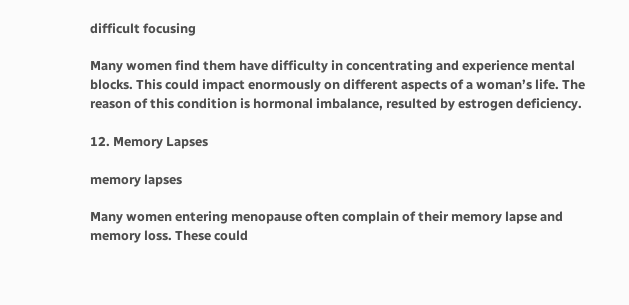difficult focusing

Many women find them have difficulty in concentrating and experience mental blocks. This could impact enormously on different aspects of a woman’s life. The reason of this condition is hormonal imbalance, resulted by estrogen deficiency.

12. Memory Lapses

memory lapses

Many women entering menopause often complain of their memory lapse and memory loss. These could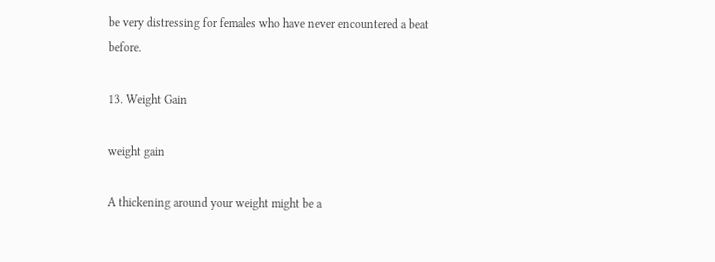be very distressing for females who have never encountered a beat before.

13. Weight Gain

weight gain

A thickening around your weight might be a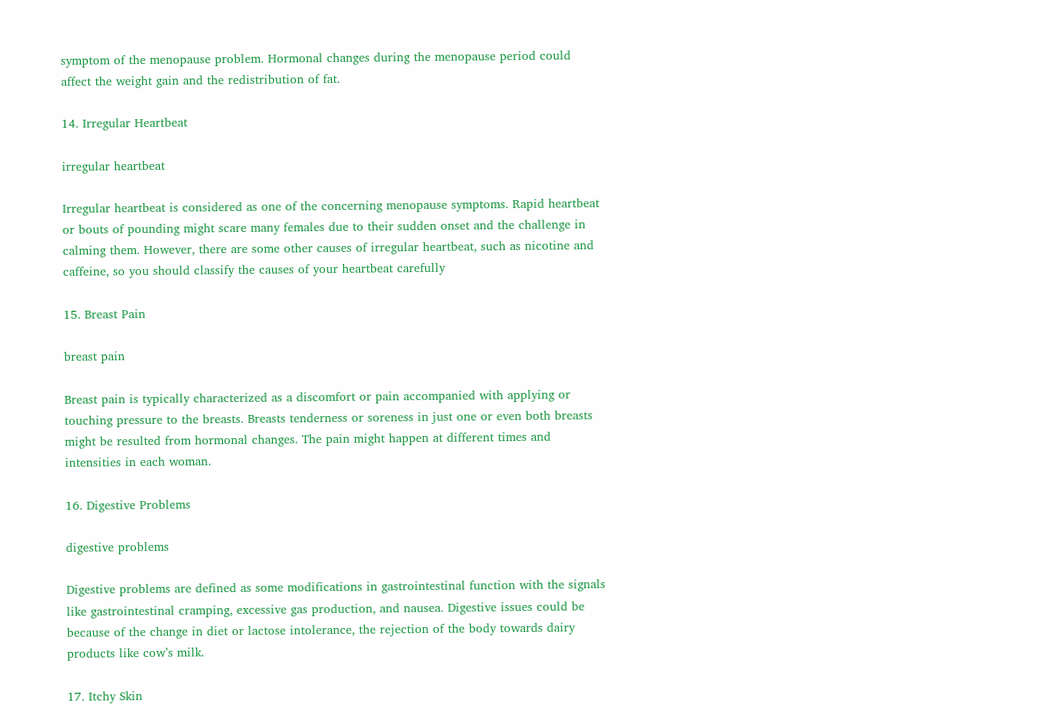symptom of the menopause problem. Hormonal changes during the menopause period could affect the weight gain and the redistribution of fat.

14. Irregular Heartbeat

irregular heartbeat

Irregular heartbeat is considered as one of the concerning menopause symptoms. Rapid heartbeat or bouts of pounding might scare many females due to their sudden onset and the challenge in calming them. However, there are some other causes of irregular heartbeat, such as nicotine and caffeine, so you should classify the causes of your heartbeat carefully

15. Breast Pain

breast pain

Breast pain is typically characterized as a discomfort or pain accompanied with applying or touching pressure to the breasts. Breasts tenderness or soreness in just one or even both breasts might be resulted from hormonal changes. The pain might happen at different times and intensities in each woman.

16. Digestive Problems

digestive problems

Digestive problems are defined as some modifications in gastrointestinal function with the signals like gastrointestinal cramping, excessive gas production, and nausea. Digestive issues could be because of the change in diet or lactose intolerance, the rejection of the body towards dairy products like cow’s milk.

17. Itchy Skin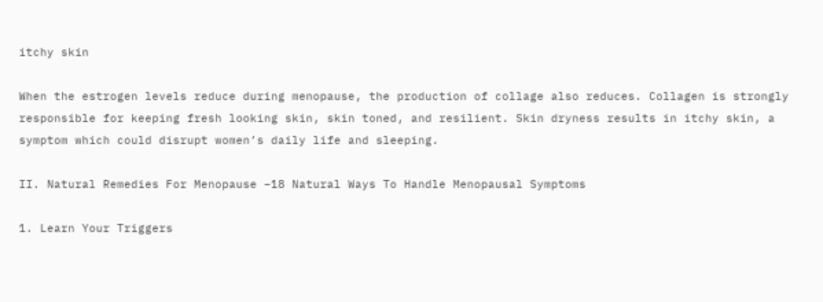itchy skin

When the estrogen levels reduce during menopause, the production of collage also reduces. Collagen is strongly responsible for keeping fresh looking skin, skin toned, and resilient. Skin dryness results in itchy skin, a symptom which could disrupt women’s daily life and sleeping.

II. Natural Remedies For Menopause –18 Natural Ways To Handle Menopausal Symptoms

1. Learn Your Triggers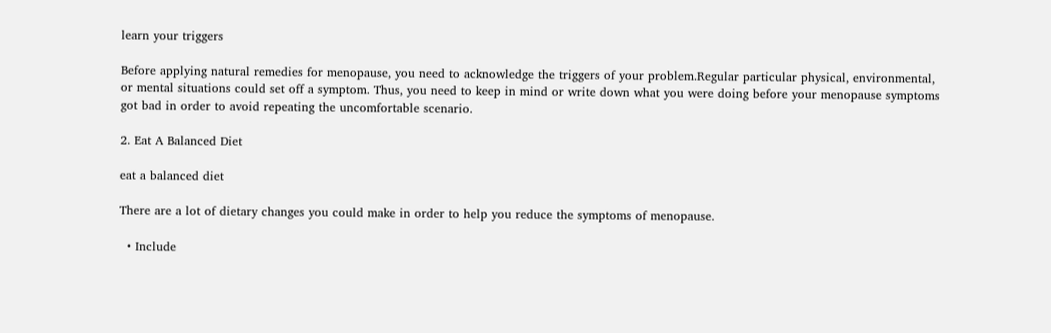learn your triggers

Before applying natural remedies for menopause, you need to acknowledge the triggers of your problem.Regular particular physical, environmental, or mental situations could set off a symptom. Thus, you need to keep in mind or write down what you were doing before your menopause symptoms got bad in order to avoid repeating the uncomfortable scenario.

2. Eat A Balanced Diet

eat a balanced diet

There are a lot of dietary changes you could make in order to help you reduce the symptoms of menopause.

  • Include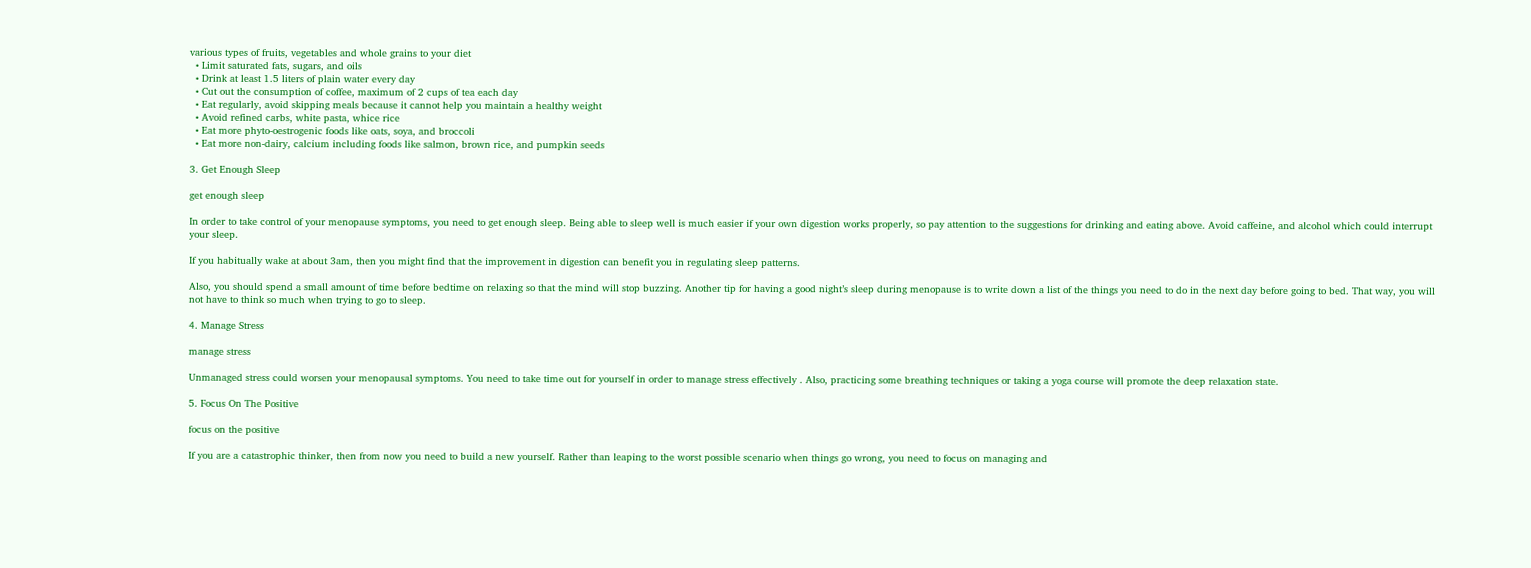various types of fruits, vegetables and whole grains to your diet
  • Limit saturated fats, sugars, and oils
  • Drink at least 1.5 liters of plain water every day
  • Cut out the consumption of coffee, maximum of 2 cups of tea each day
  • Eat regularly, avoid skipping meals because it cannot help you maintain a healthy weight
  • Avoid refined carbs, white pasta, whice rice
  • Eat more phyto-oestrogenic foods like oats, soya, and broccoli
  • Eat more non-dairy, calcium including foods like salmon, brown rice, and pumpkin seeds

3. Get Enough Sleep

get enough sleep

In order to take control of your menopause symptoms, you need to get enough sleep. Being able to sleep well is much easier if your own digestion works properly, so pay attention to the suggestions for drinking and eating above. Avoid caffeine, and alcohol which could interrupt your sleep.

If you habitually wake at about 3am, then you might find that the improvement in digestion can benefit you in regulating sleep patterns.

Also, you should spend a small amount of time before bedtime on relaxing so that the mind will stop buzzing. Another tip for having a good night’s sleep during menopause is to write down a list of the things you need to do in the next day before going to bed. That way, you will not have to think so much when trying to go to sleep.

4. Manage Stress

manage stress

Unmanaged stress could worsen your menopausal symptoms. You need to take time out for yourself in order to manage stress effectively . Also, practicing some breathing techniques or taking a yoga course will promote the deep relaxation state.

5. Focus On The Positive

focus on the positive

If you are a catastrophic thinker, then from now you need to build a new yourself. Rather than leaping to the worst possible scenario when things go wrong, you need to focus on managing and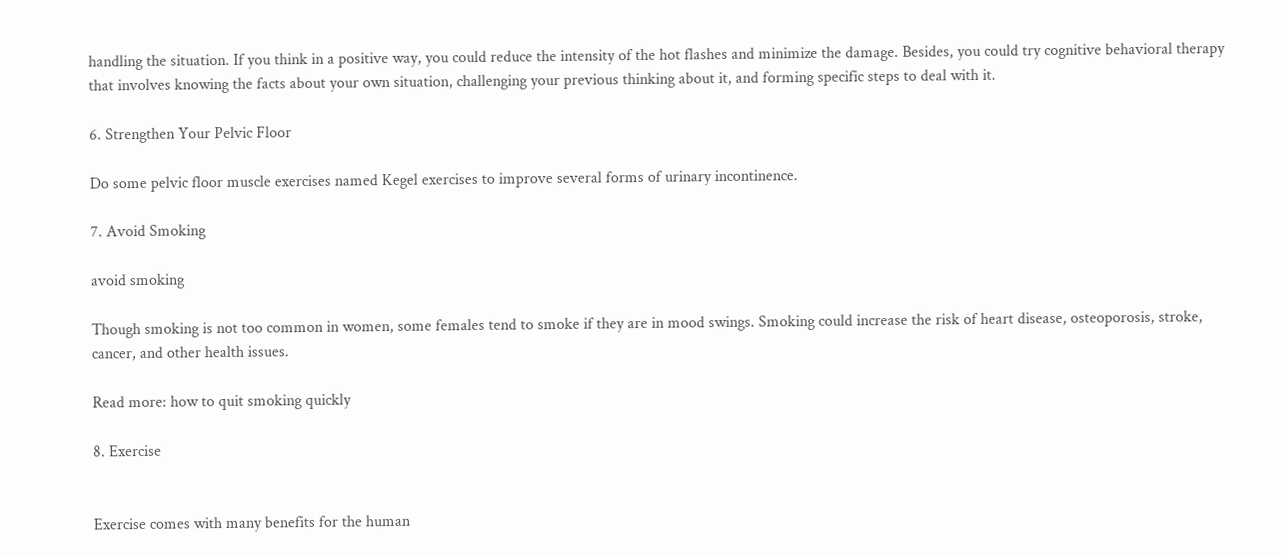handling the situation. If you think in a positive way, you could reduce the intensity of the hot flashes and minimize the damage. Besides, you could try cognitive behavioral therapy that involves knowing the facts about your own situation, challenging your previous thinking about it, and forming specific steps to deal with it.

6. Strengthen Your Pelvic Floor

Do some pelvic floor muscle exercises named Kegel exercises to improve several forms of urinary incontinence.

7. Avoid Smoking

avoid smoking

Though smoking is not too common in women, some females tend to smoke if they are in mood swings. Smoking could increase the risk of heart disease, osteoporosis, stroke, cancer, and other health issues.

Read more: how to quit smoking quickly

8. Exercise


Exercise comes with many benefits for the human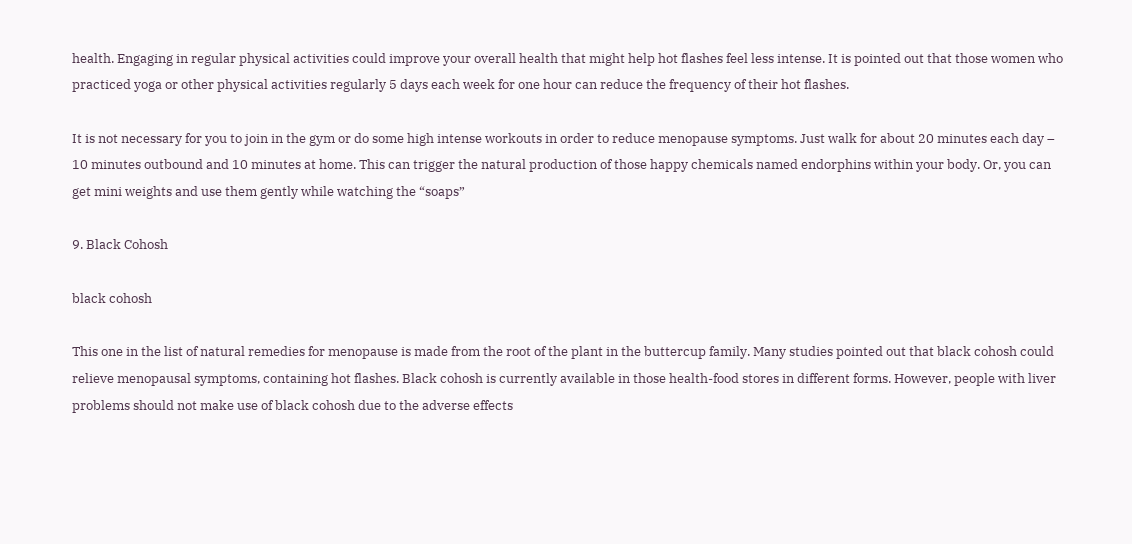health. Engaging in regular physical activities could improve your overall health that might help hot flashes feel less intense. It is pointed out that those women who practiced yoga or other physical activities regularly 5 days each week for one hour can reduce the frequency of their hot flashes.

It is not necessary for you to join in the gym or do some high intense workouts in order to reduce menopause symptoms. Just walk for about 20 minutes each day – 10 minutes outbound and 10 minutes at home. This can trigger the natural production of those happy chemicals named endorphins within your body. Or, you can get mini weights and use them gently while watching the “soaps”

9. Black Cohosh

black cohosh

This one in the list of natural remedies for menopause is made from the root of the plant in the buttercup family. Many studies pointed out that black cohosh could relieve menopausal symptoms, containing hot flashes. Black cohosh is currently available in those health-food stores in different forms. However, people with liver problems should not make use of black cohosh due to the adverse effects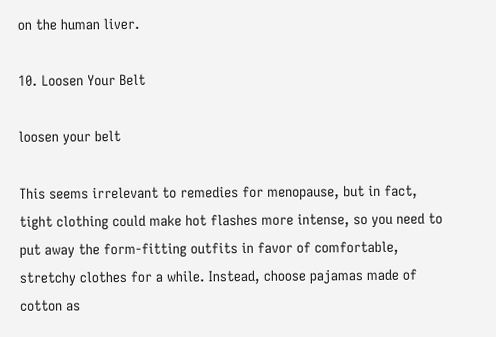on the human liver.

10. Loosen Your Belt

loosen your belt

This seems irrelevant to remedies for menopause, but in fact, tight clothing could make hot flashes more intense, so you need to put away the form-fitting outfits in favor of comfortable, stretchy clothes for a while. Instead, choose pajamas made of cotton as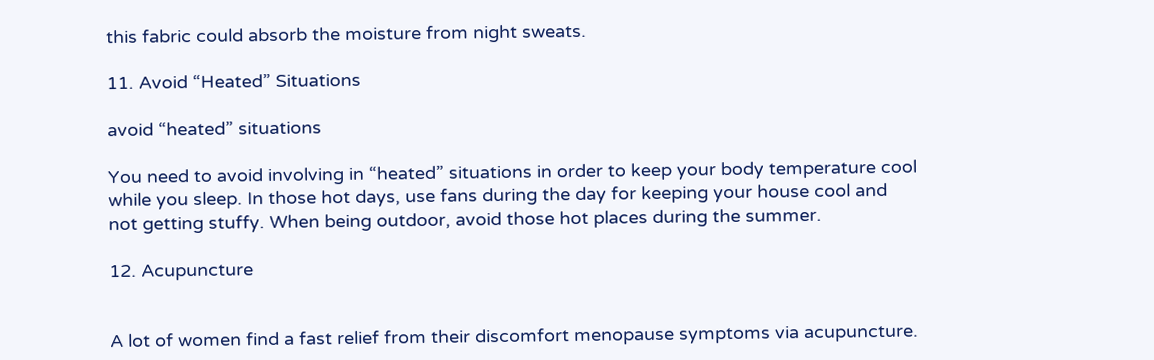this fabric could absorb the moisture from night sweats.

11. Avoid “Heated” Situations

avoid “heated” situations

You need to avoid involving in “heated” situations in order to keep your body temperature cool while you sleep. In those hot days, use fans during the day for keeping your house cool and not getting stuffy. When being outdoor, avoid those hot places during the summer.

12. Acupuncture


A lot of women find a fast relief from their discomfort menopause symptoms via acupuncture.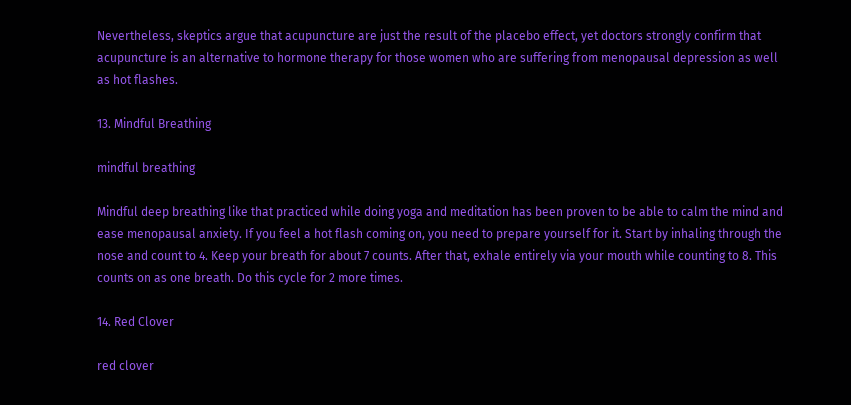Nevertheless, skeptics argue that acupuncture are just the result of the placebo effect, yet doctors strongly confirm that acupuncture is an alternative to hormone therapy for those women who are suffering from menopausal depression as well as hot flashes.

13. Mindful Breathing

mindful breathing

Mindful deep breathing like that practiced while doing yoga and meditation has been proven to be able to calm the mind and ease menopausal anxiety. If you feel a hot flash coming on, you need to prepare yourself for it. Start by inhaling through the nose and count to 4. Keep your breath for about 7 counts. After that, exhale entirely via your mouth while counting to 8. This counts on as one breath. Do this cycle for 2 more times.

14. Red Clover

red clover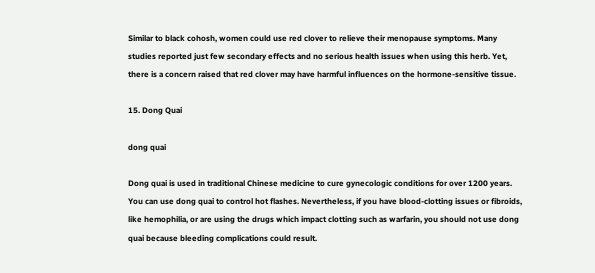Similar to black cohosh, women could use red clover to relieve their menopause symptoms. Many studies reported just few secondary effects and no serious health issues when using this herb. Yet, there is a concern raised that red clover may have harmful influences on the hormone-sensitive tissue.

15. Dong Quai

dong quai

Dong quai is used in traditional Chinese medicine to cure gynecologic conditions for over 1200 years. You can use dong quai to control hot flashes. Nevertheless, if you have blood-clotting issues or fibroids, like hemophilia, or are using the drugs which impact clotting such as warfarin, you should not use dong quai because bleeding complications could result.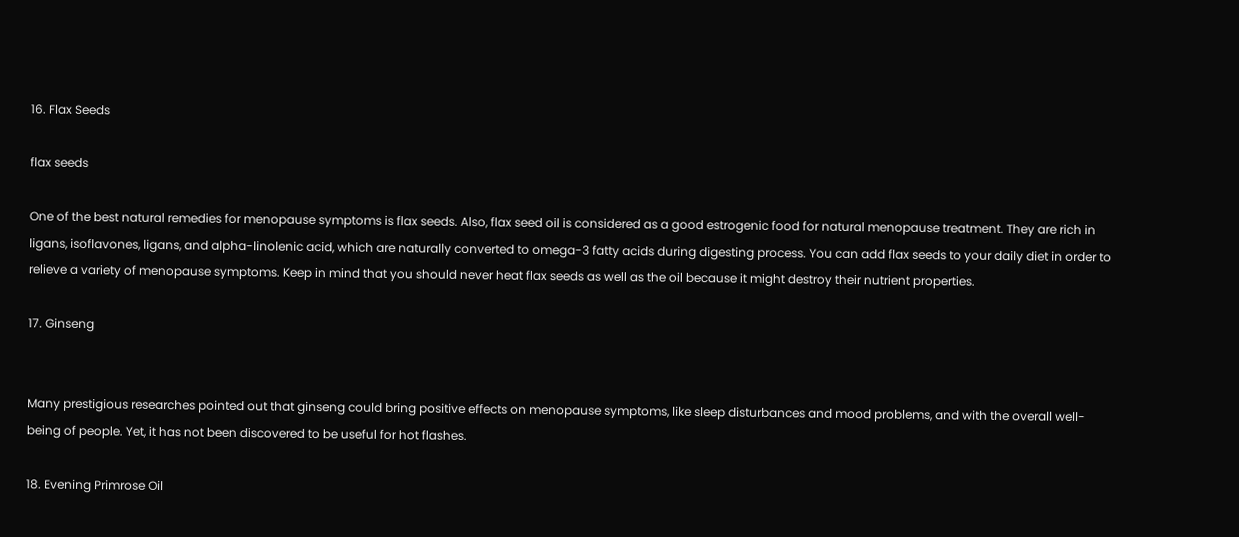16. Flax Seeds

flax seeds

One of the best natural remedies for menopause symptoms is flax seeds. Also, flax seed oil is considered as a good estrogenic food for natural menopause treatment. They are rich in ligans, isoflavones, ligans, and alpha-linolenic acid, which are naturally converted to omega-3 fatty acids during digesting process. You can add flax seeds to your daily diet in order to relieve a variety of menopause symptoms. Keep in mind that you should never heat flax seeds as well as the oil because it might destroy their nutrient properties.

17. Ginseng


Many prestigious researches pointed out that ginseng could bring positive effects on menopause symptoms, like sleep disturbances and mood problems, and with the overall well-being of people. Yet, it has not been discovered to be useful for hot flashes.

18. Evening Primrose Oil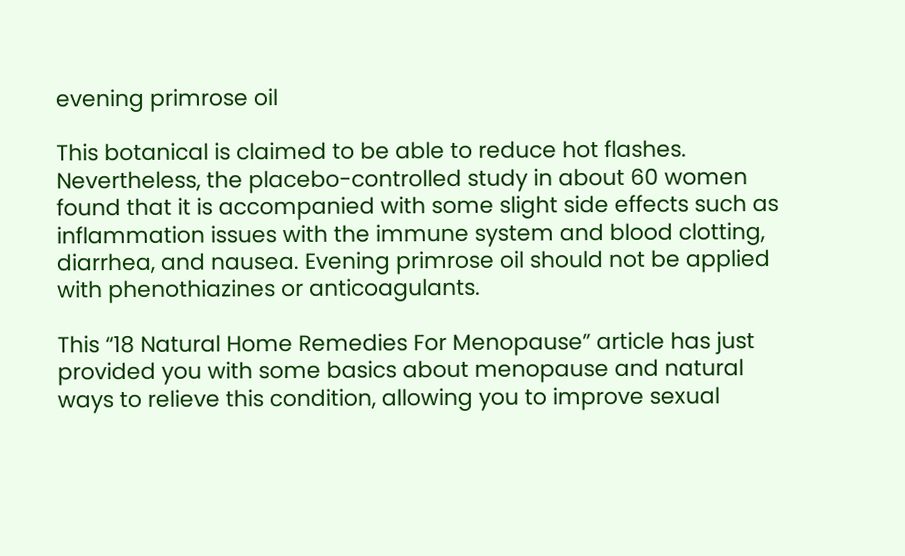evening primrose oil

This botanical is claimed to be able to reduce hot flashes. Nevertheless, the placebo-controlled study in about 60 women found that it is accompanied with some slight side effects such as inflammation issues with the immune system and blood clotting, diarrhea, and nausea. Evening primrose oil should not be applied with phenothiazines or anticoagulants.

This “18 Natural Home Remedies For Menopause” article has just provided you with some basics about menopause and natural ways to relieve this condition, allowing you to improve sexual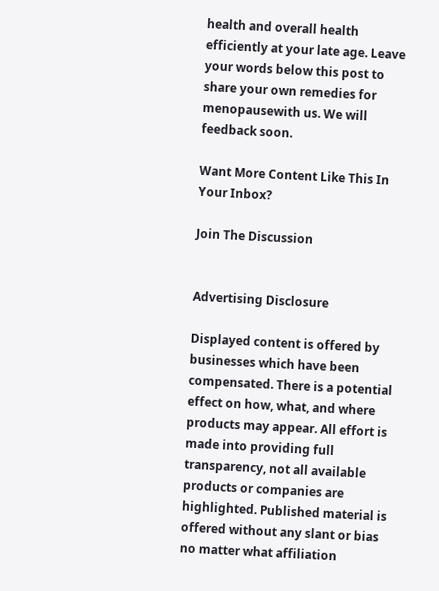health and overall health efficiently at your late age. Leave your words below this post to share your own remedies for menopausewith us. We will feedback soon.

Want More Content Like This In Your Inbox?

Join The Discussion


Advertising Disclosure

Displayed content is offered by businesses which have been compensated. There is a potential effect on how, what, and where products may appear. All effort is made into providing full transparency, not all available products or companies are highlighted. Published material is offered without any slant or bias no matter what affiliation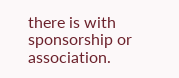there is with sponsorship or association.